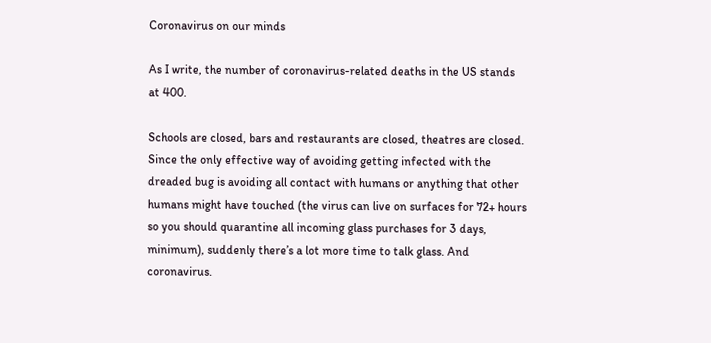Coronavirus on our minds

As I write, the number of coronavirus-related deaths in the US stands at 400.

Schools are closed, bars and restaurants are closed, theatres are closed. Since the only effective way of avoiding getting infected with the dreaded bug is avoiding all contact with humans or anything that other humans might have touched (the virus can live on surfaces for 72+ hours so you should quarantine all incoming glass purchases for 3 days, minimum), suddenly there’s a lot more time to talk glass. And coronavirus.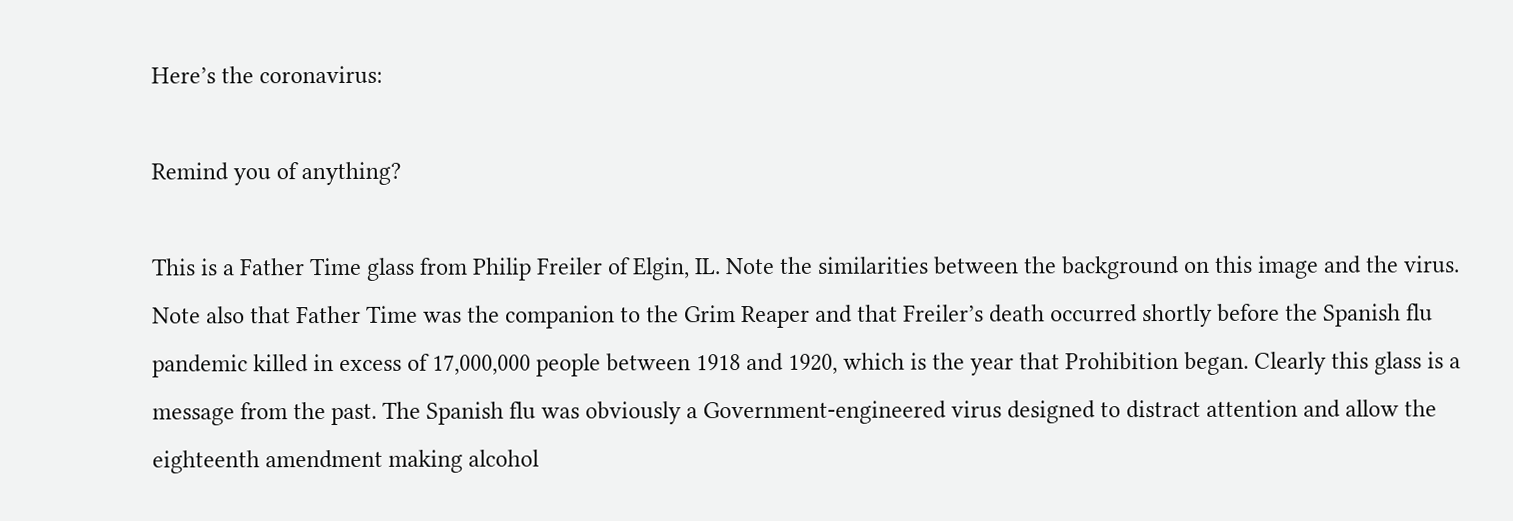Here’s the coronavirus:

Remind you of anything?

This is a Father Time glass from Philip Freiler of Elgin, IL. Note the similarities between the background on this image and the virus. Note also that Father Time was the companion to the Grim Reaper and that Freiler’s death occurred shortly before the Spanish flu pandemic killed in excess of 17,000,000 people between 1918 and 1920, which is the year that Prohibition began. Clearly this glass is a message from the past. The Spanish flu was obviously a Government-engineered virus designed to distract attention and allow the eighteenth amendment making alcohol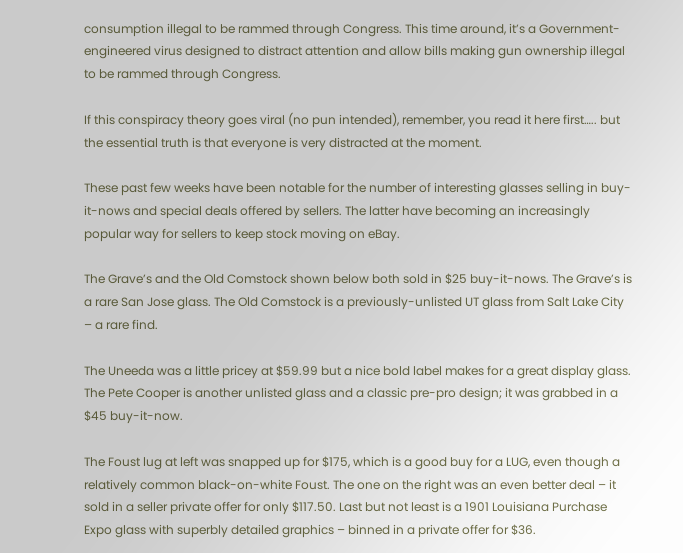consumption illegal to be rammed through Congress. This time around, it’s a Government-engineered virus designed to distract attention and allow bills making gun ownership illegal to be rammed through Congress.

If this conspiracy theory goes viral (no pun intended), remember, you read it here first….. but the essential truth is that everyone is very distracted at the moment.

These past few weeks have been notable for the number of interesting glasses selling in buy-it-nows and special deals offered by sellers. The latter have becoming an increasingly popular way for sellers to keep stock moving on eBay.

The Grave’s and the Old Comstock shown below both sold in $25 buy-it-nows. The Grave’s is a rare San Jose glass. The Old Comstock is a previously-unlisted UT glass from Salt Lake City – a rare find.

The Uneeda was a little pricey at $59.99 but a nice bold label makes for a great display glass. The Pete Cooper is another unlisted glass and a classic pre-pro design; it was grabbed in a $45 buy-it-now.

The Foust lug at left was snapped up for $175, which is a good buy for a LUG, even though a relatively common black-on-white Foust. The one on the right was an even better deal – it sold in a seller private offer for only $117.50. Last but not least is a 1901 Louisiana Purchase Expo glass with superbly detailed graphics – binned in a private offer for $36.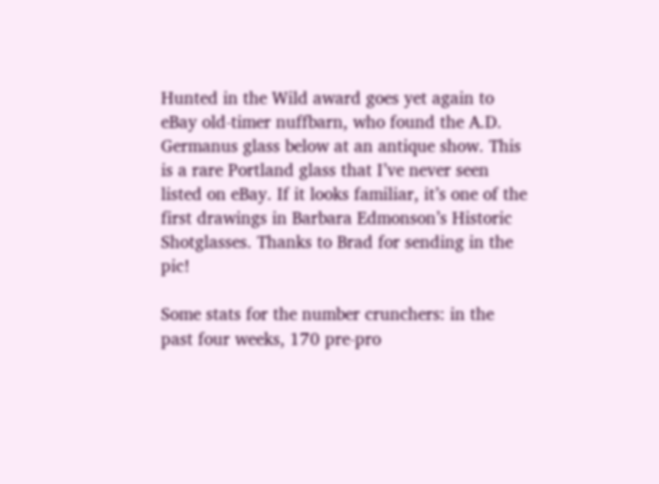Hunted in the Wild award goes yet again to eBay old-timer nuffbarn, who found the A.D. Germanus glass below at an antique show. This is a rare Portland glass that I’ve never seen listed on eBay. If it looks familiar, it’s one of the first drawings in Barbara Edmonson’s Historic Shotglasses. Thanks to Brad for sending in the pic!

Some stats for the number crunchers: in the past four weeks, 170 pre-pro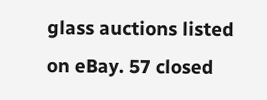glass auctions listed on eBay. 57 closed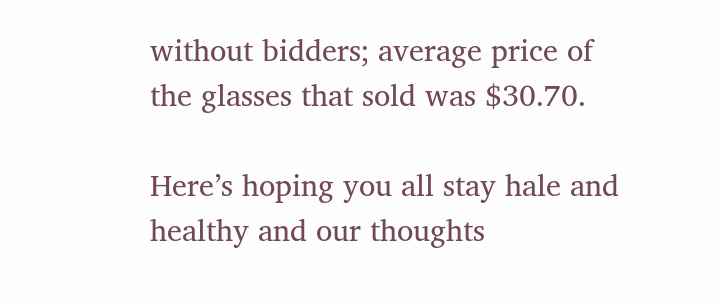without bidders; average price of the glasses that sold was $30.70.

Here’s hoping you all stay hale and healthy and our thoughts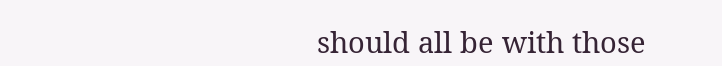should all be with those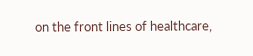on the front lines of healthcare,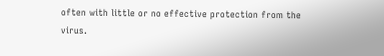often with little or no effective protection from the virus.